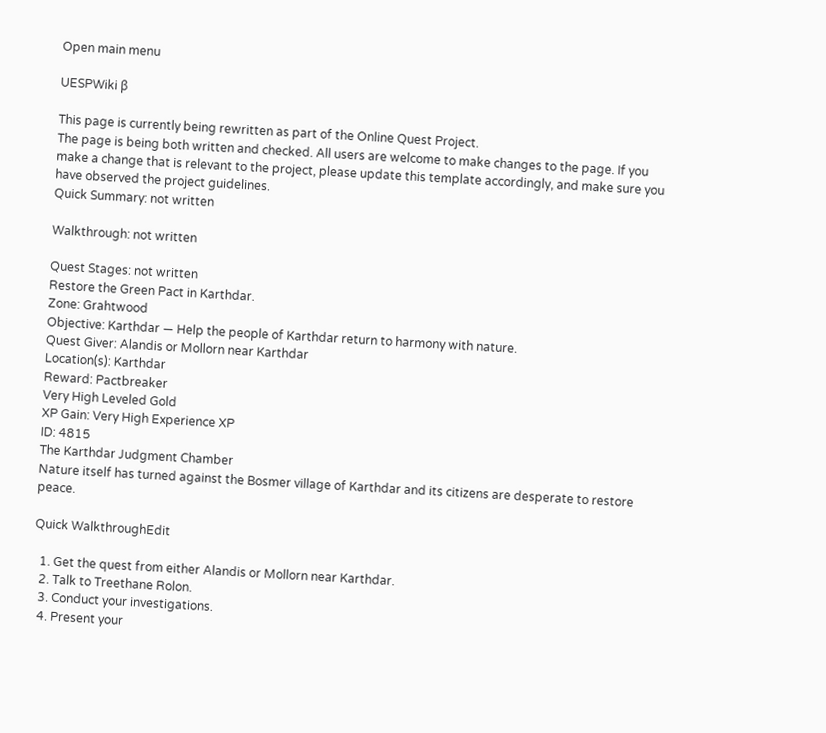Open main menu

UESPWiki β

This page is currently being rewritten as part of the Online Quest Project.
The page is being both written and checked. All users are welcome to make changes to the page. If you make a change that is relevant to the project, please update this template accordingly, and make sure you have observed the project guidelines.
Quick Summary: not written

Walkthrough: not written

Quest Stages: not written
Restore the Green Pact in Karthdar.
Zone: Grahtwood
Objective: Karthdar — Help the people of Karthdar return to harmony with nature.
Quest Giver: Alandis or Mollorn near Karthdar
Location(s): Karthdar
Reward: Pactbreaker
Very High Leveled Gold
XP Gain: Very High Experience XP
ID: 4815
The Karthdar Judgment Chamber
Nature itself has turned against the Bosmer village of Karthdar and its citizens are desperate to restore peace.

Quick WalkthroughEdit

  1. Get the quest from either Alandis or Mollorn near Karthdar.
  2. Talk to Treethane Rolon.
  3. Conduct your investigations.
  4. Present your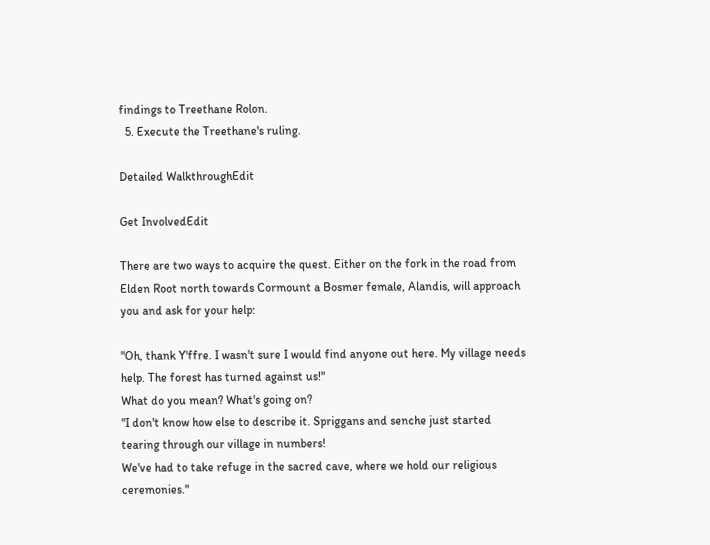findings to Treethane Rolon.
  5. Execute the Treethane's ruling.

Detailed WalkthroughEdit

Get InvolvedEdit

There are two ways to acquire the quest. Either on the fork in the road from Elden Root north towards Cormount a Bosmer female, Alandis, will approach you and ask for your help:

"Oh, thank Y'ffre. I wasn't sure I would find anyone out here. My village needs help. The forest has turned against us!"
What do you mean? What's going on?
"I don't know how else to describe it. Spriggans and senche just started tearing through our village in numbers!
We've had to take refuge in the sacred cave, where we hold our religious ceremonies."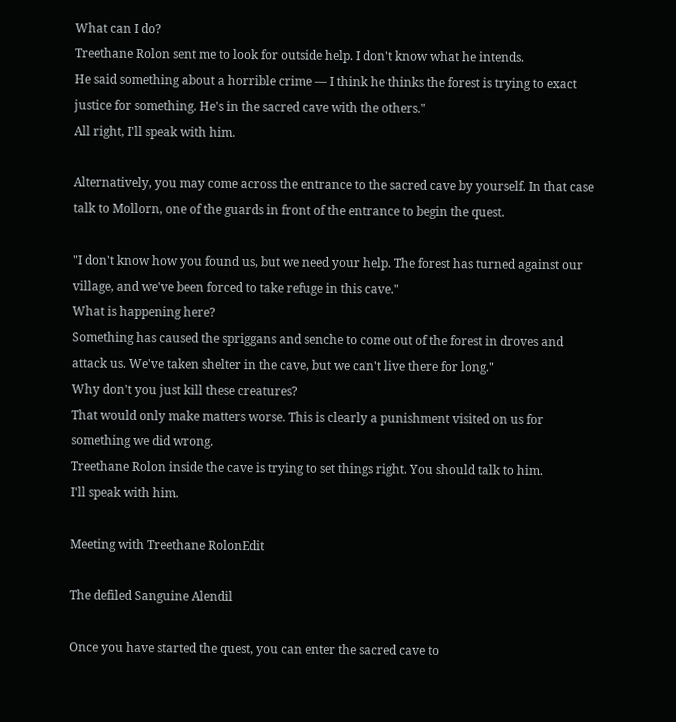What can I do?
Treethane Rolon sent me to look for outside help. I don't know what he intends.
He said something about a horrible crime — I think he thinks the forest is trying to exact justice for something. He's in the sacred cave with the others."
All right, I'll speak with him.

Alternatively, you may come across the entrance to the sacred cave by yourself. In that case talk to Mollorn, one of the guards in front of the entrance to begin the quest.

"I don't know how you found us, but we need your help. The forest has turned against our village, and we've been forced to take refuge in this cave."
What is happening here?
Something has caused the spriggans and senche to come out of the forest in droves and attack us. We've taken shelter in the cave, but we can't live there for long."
Why don't you just kill these creatures?
That would only make matters worse. This is clearly a punishment visited on us for something we did wrong.
Treethane Rolon inside the cave is trying to set things right. You should talk to him.
I'll speak with him.

Meeting with Treethane RolonEdit

The defiled Sanguine Alendil

Once you have started the quest, you can enter the sacred cave to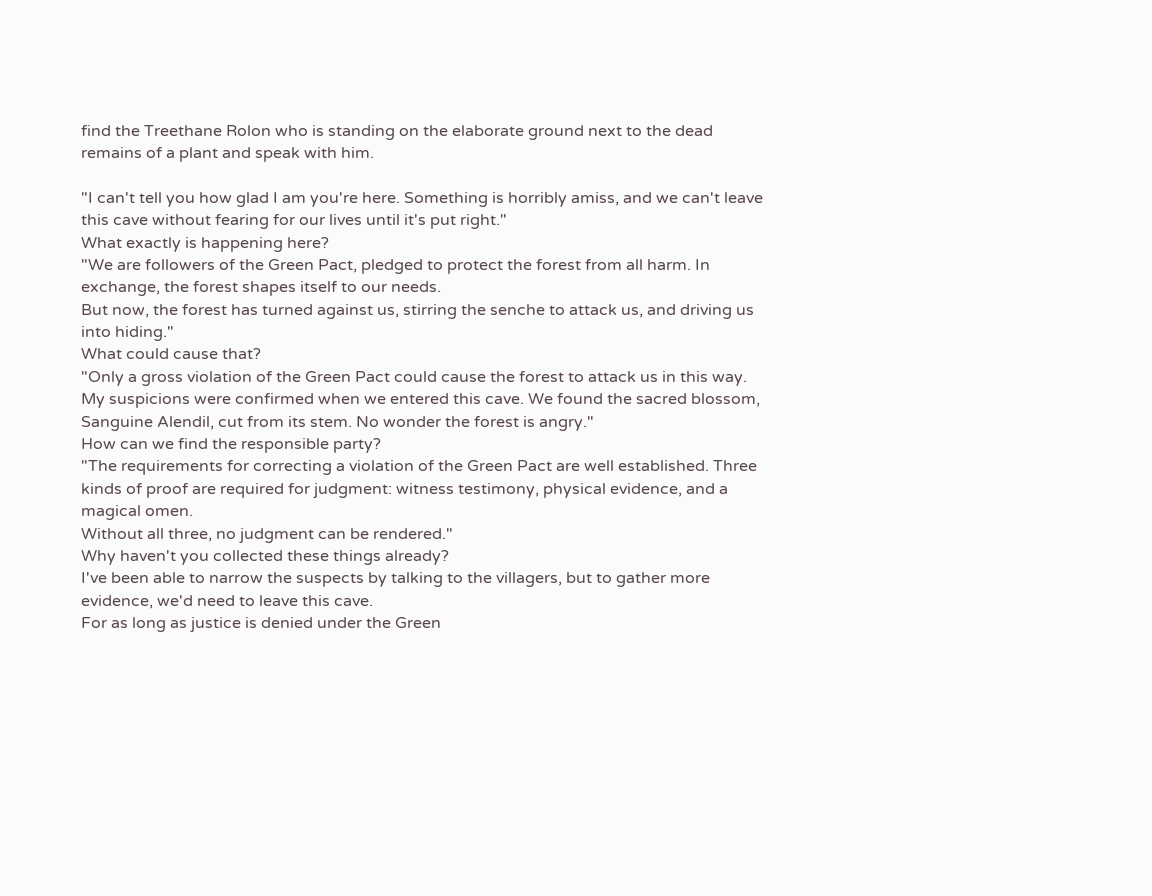find the Treethane Rolon who is standing on the elaborate ground next to the dead remains of a plant and speak with him.

"I can't tell you how glad I am you're here. Something is horribly amiss, and we can't leave this cave without fearing for our lives until it's put right."
What exactly is happening here?
"We are followers of the Green Pact, pledged to protect the forest from all harm. In exchange, the forest shapes itself to our needs.
But now, the forest has turned against us, stirring the senche to attack us, and driving us into hiding."
What could cause that?
"Only a gross violation of the Green Pact could cause the forest to attack us in this way.
My suspicions were confirmed when we entered this cave. We found the sacred blossom, Sanguine Alendil, cut from its stem. No wonder the forest is angry."
How can we find the responsible party?
"The requirements for correcting a violation of the Green Pact are well established. Three kinds of proof are required for judgment: witness testimony, physical evidence, and a magical omen.
Without all three, no judgment can be rendered."
Why haven't you collected these things already?
I've been able to narrow the suspects by talking to the villagers, but to gather more evidence, we'd need to leave this cave.
For as long as justice is denied under the Green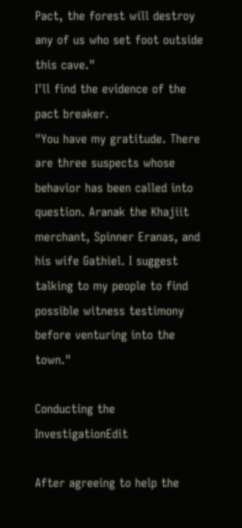Pact, the forest will destroy any of us who set foot outside this cave."
I'll find the evidence of the pact breaker.
"You have my gratitude. There are three suspects whose behavior has been called into question. Aranak the Khajiit merchant, Spinner Eranas, and his wife Gathiel. I suggest talking to my people to find possible witness testimony before venturing into the town."

Conducting the InvestigationEdit

After agreeing to help the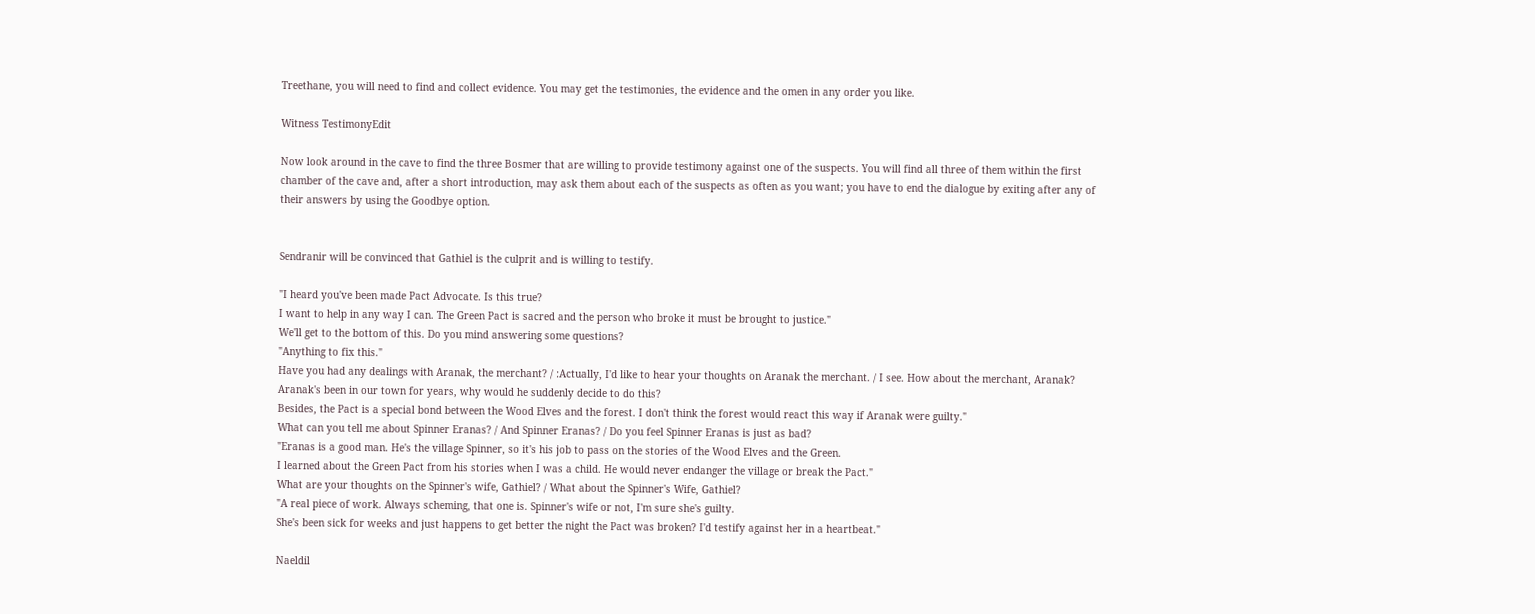Treethane, you will need to find and collect evidence. You may get the testimonies, the evidence and the omen in any order you like.

Witness TestimonyEdit

Now look around in the cave to find the three Bosmer that are willing to provide testimony against one of the suspects. You will find all three of them within the first chamber of the cave and, after a short introduction, may ask them about each of the suspects as often as you want; you have to end the dialogue by exiting after any of their answers by using the Goodbye option.


Sendranir will be convinced that Gathiel is the culprit and is willing to testify.

"I heard you've been made Pact Advocate. Is this true?
I want to help in any way I can. The Green Pact is sacred and the person who broke it must be brought to justice."
We'll get to the bottom of this. Do you mind answering some questions?
"Anything to fix this."
Have you had any dealings with Aranak, the merchant? / :Actually, I'd like to hear your thoughts on Aranak the merchant. / I see. How about the merchant, Aranak?
Aranak's been in our town for years, why would he suddenly decide to do this?
Besides, the Pact is a special bond between the Wood Elves and the forest. I don't think the forest would react this way if Aranak were guilty."
What can you tell me about Spinner Eranas? / And Spinner Eranas? / Do you feel Spinner Eranas is just as bad?
"Eranas is a good man. He's the village Spinner, so it's his job to pass on the stories of the Wood Elves and the Green.
I learned about the Green Pact from his stories when I was a child. He would never endanger the village or break the Pact."
What are your thoughts on the Spinner's wife, Gathiel? / What about the Spinner's Wife, Gathiel?
"A real piece of work. Always scheming, that one is. Spinner's wife or not, I'm sure she's guilty.
She's been sick for weeks and just happens to get better the night the Pact was broken? I'd testify against her in a heartbeat."

Naeldil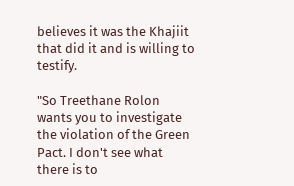believes it was the Khajiit that did it and is willing to testify.

"So Treethane Rolon wants you to investigate the violation of the Green Pact. I don't see what there is to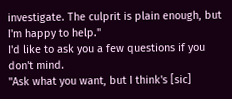investigate. The culprit is plain enough, but I'm happy to help."
I'd like to ask you a few questions if you don't mind.
"Ask what you want, but I think's [sic]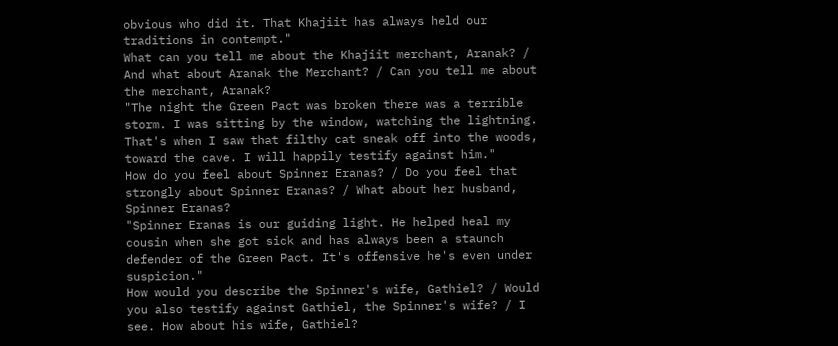obvious who did it. That Khajiit has always held our traditions in contempt."
What can you tell me about the Khajiit merchant, Aranak? / And what about Aranak the Merchant? / Can you tell me about the merchant, Aranak?
"The night the Green Pact was broken there was a terrible storm. I was sitting by the window, watching the lightning.
That's when I saw that filthy cat sneak off into the woods, toward the cave. I will happily testify against him."
How do you feel about Spinner Eranas? / Do you feel that strongly about Spinner Eranas? / What about her husband, Spinner Eranas?
"Spinner Eranas is our guiding light. He helped heal my cousin when she got sick and has always been a staunch defender of the Green Pact. It's offensive he's even under suspicion."
How would you describe the Spinner's wife, Gathiel? / Would you also testify against Gathiel, the Spinner's wife? / I see. How about his wife, Gathiel?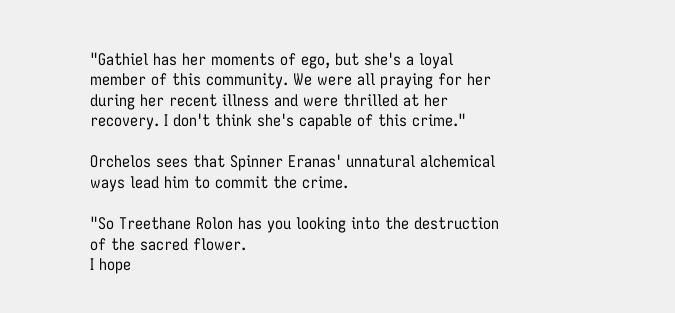"Gathiel has her moments of ego, but she's a loyal member of this community. We were all praying for her during her recent illness and were thrilled at her recovery. I don't think she's capable of this crime."

Orchelos sees that Spinner Eranas' unnatural alchemical ways lead him to commit the crime.

"So Treethane Rolon has you looking into the destruction of the sacred flower.
I hope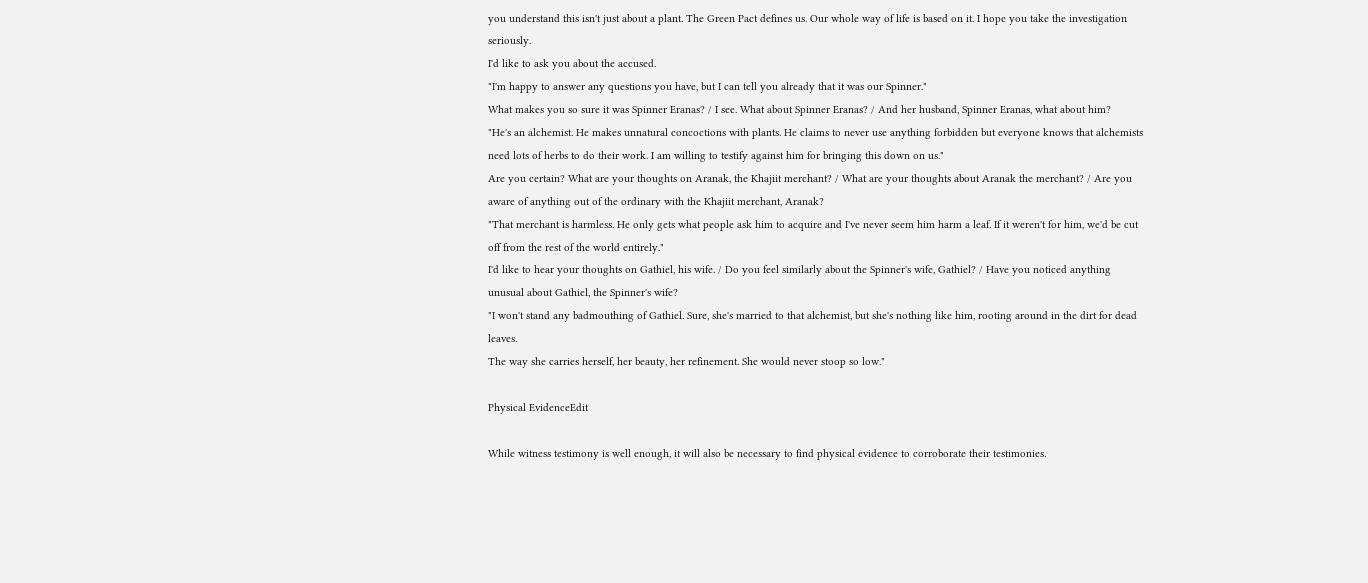you understand this isn't just about a plant. The Green Pact defines us. Our whole way of life is based on it. I hope you take the investigation seriously.
I'd like to ask you about the accused.
"I'm happy to answer any questions you have, but I can tell you already that it was our Spinner."
What makes you so sure it was Spinner Eranas? / I see. What about Spinner Eranas? / And her husband, Spinner Eranas, what about him?
"He's an alchemist. He makes unnatural concoctions with plants. He claims to never use anything forbidden but everyone knows that alchemists need lots of herbs to do their work. I am willing to testify against him for bringing this down on us."
Are you certain? What are your thoughts on Aranak, the Khajiit merchant? / What are your thoughts about Aranak the merchant? / Are you aware of anything out of the ordinary with the Khajiit merchant, Aranak?
"That merchant is harmless. He only gets what people ask him to acquire and I've never seem him harm a leaf. If it weren't for him, we'd be cut off from the rest of the world entirely."
I'd like to hear your thoughts on Gathiel, his wife. / Do you feel similarly about the Spinner's wife, Gathiel? / Have you noticed anything unusual about Gathiel, the Spinner's wife?
"I won't stand any badmouthing of Gathiel. Sure, she's married to that alchemist, but she's nothing like him, rooting around in the dirt for dead leaves.
The way she carries herself, her beauty, her refinement. She would never stoop so low."

Physical EvidenceEdit

While witness testimony is well enough, it will also be necessary to find physical evidence to corroborate their testimonies.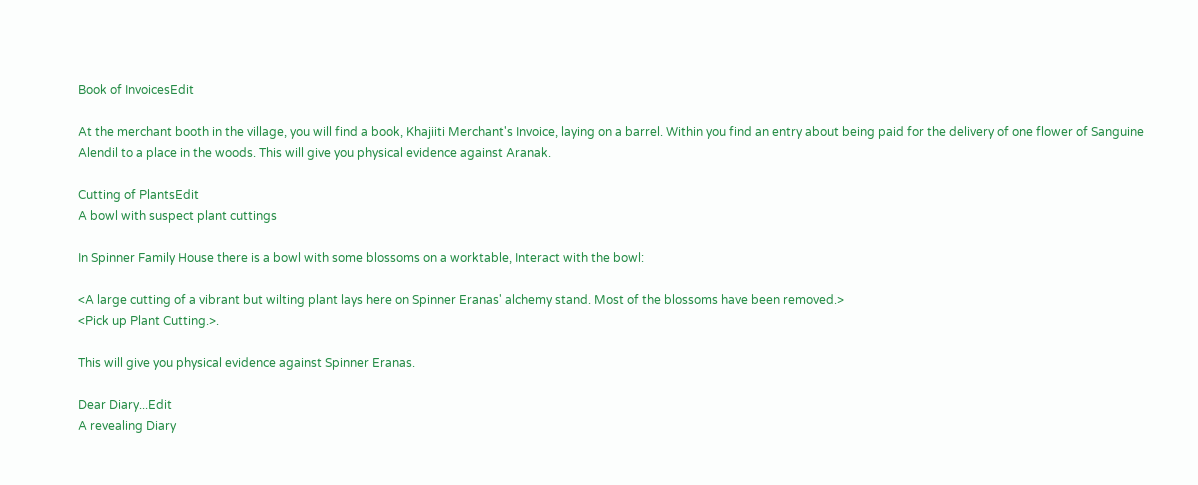Book of InvoicesEdit

At the merchant booth in the village, you will find a book, Khajiiti Merchant's Invoice, laying on a barrel. Within you find an entry about being paid for the delivery of one flower of Sanguine Alendil to a place in the woods. This will give you physical evidence against Aranak.

Cutting of PlantsEdit
A bowl with suspect plant cuttings

In Spinner Family House there is a bowl with some blossoms on a worktable, Interact with the bowl:

<A large cutting of a vibrant but wilting plant lays here on Spinner Eranas' alchemy stand. Most of the blossoms have been removed.>
<Pick up Plant Cutting.>.

This will give you physical evidence against Spinner Eranas.

Dear Diary...Edit
A revealing Diary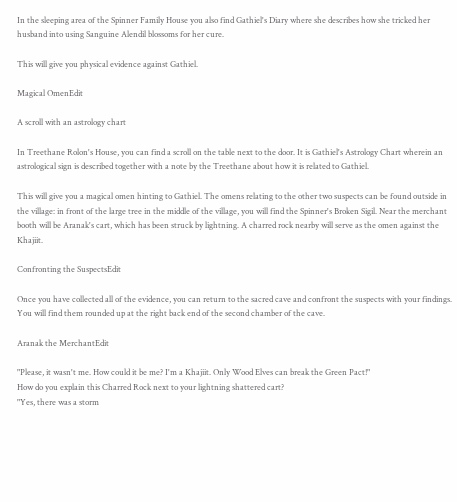In the sleeping area of the Spinner Family House you also find Gathiel's Diary where she describes how she tricked her husband into using Sanguine Alendil blossoms for her cure.

This will give you physical evidence against Gathiel.

Magical OmenEdit

A scroll with an astrology chart

In Treethane Rolon's House, you can find a scroll on the table next to the door. It is Gathiel's Astrology Chart wherein an astrological sign is described together with a note by the Treethane about how it is related to Gathiel.

This will give you a magical omen hinting to Gathiel. The omens relating to the other two suspects can be found outside in the village: in front of the large tree in the middle of the village, you will find the Spinner's Broken Sigil. Near the merchant booth will be Aranak's cart, which has been struck by lightning. A charred rock nearby will serve as the omen against the Khajiit.

Confronting the SuspectsEdit

Once you have collected all of the evidence, you can return to the sacred cave and confront the suspects with your findings. You will find them rounded up at the right back end of the second chamber of the cave.

Aranak the MerchantEdit

"Please, it wasn't me. How could it be me? I'm a Khajiit. Only Wood Elves can break the Green Pact!"
How do you explain this Charred Rock next to your lightning shattered cart?
"Yes, there was a storm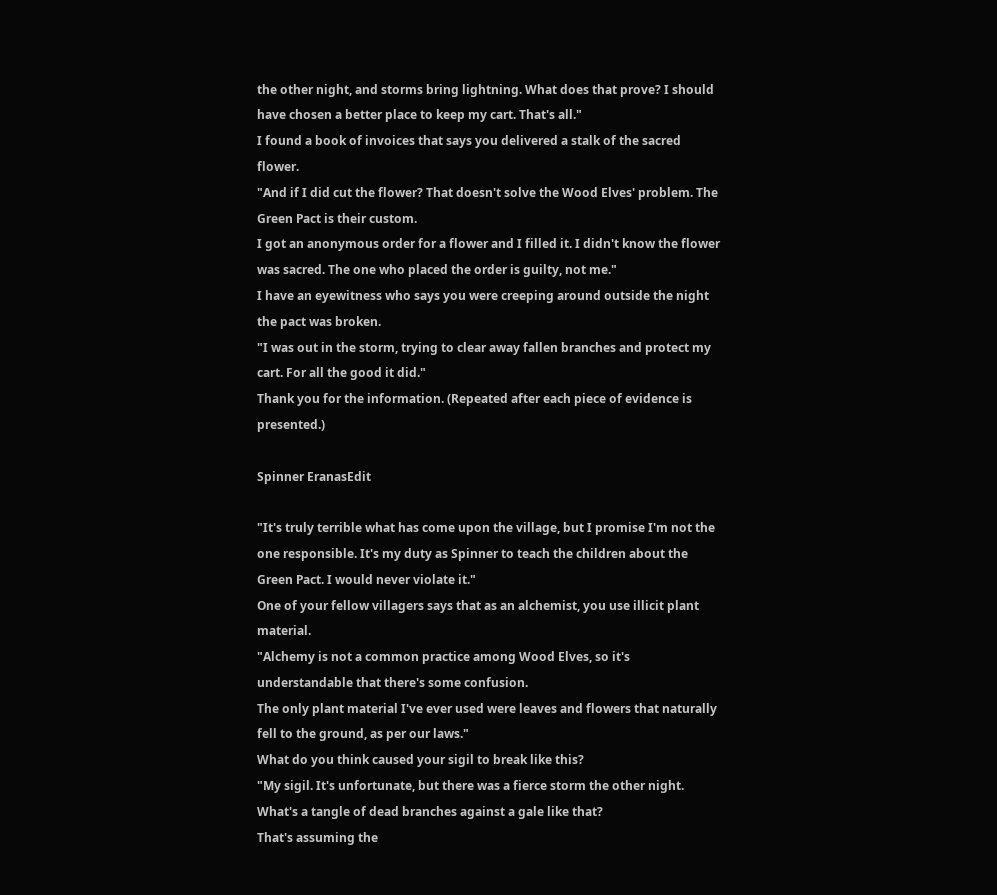the other night, and storms bring lightning. What does that prove? I should have chosen a better place to keep my cart. That's all."
I found a book of invoices that says you delivered a stalk of the sacred flower.
"And if I did cut the flower? That doesn't solve the Wood Elves' problem. The Green Pact is their custom.
I got an anonymous order for a flower and I filled it. I didn't know the flower was sacred. The one who placed the order is guilty, not me."
I have an eyewitness who says you were creeping around outside the night the pact was broken.
"I was out in the storm, trying to clear away fallen branches and protect my cart. For all the good it did."
Thank you for the information. (Repeated after each piece of evidence is presented.)

Spinner EranasEdit

"It's truly terrible what has come upon the village, but I promise I'm not the one responsible. It's my duty as Spinner to teach the children about the Green Pact. I would never violate it."
One of your fellow villagers says that as an alchemist, you use illicit plant material.
"Alchemy is not a common practice among Wood Elves, so it's understandable that there's some confusion.
The only plant material I've ever used were leaves and flowers that naturally fell to the ground, as per our laws."
What do you think caused your sigil to break like this?
"My sigil. It's unfortunate, but there was a fierce storm the other night. What's a tangle of dead branches against a gale like that?
That's assuming the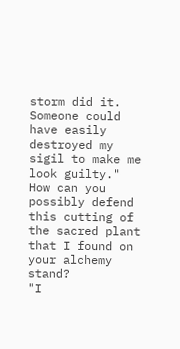storm did it. Someone could have easily destroyed my sigil to make me look guilty."
How can you possibly defend this cutting of the sacred plant that I found on your alchemy stand?
"I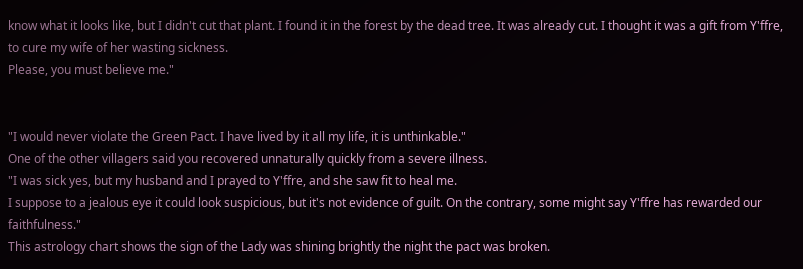know what it looks like, but I didn't cut that plant. I found it in the forest by the dead tree. It was already cut. I thought it was a gift from Y'ffre, to cure my wife of her wasting sickness.
Please, you must believe me."


"I would never violate the Green Pact. I have lived by it all my life, it is unthinkable."
One of the other villagers said you recovered unnaturally quickly from a severe illness.
"I was sick yes, but my husband and I prayed to Y'ffre, and she saw fit to heal me.
I suppose to a jealous eye it could look suspicious, but it's not evidence of guilt. On the contrary, some might say Y'ffre has rewarded our faithfulness."
This astrology chart shows the sign of the Lady was shining brightly the night the pact was broken.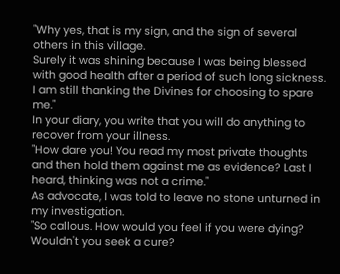"Why yes, that is my sign, and the sign of several others in this village.
Surely it was shining because I was being blessed with good health after a period of such long sickness. I am still thanking the Divines for choosing to spare me."
In your diary, you write that you will do anything to recover from your illness.
"How dare you! You read my most private thoughts and then hold them against me as evidence? Last I heard, thinking was not a crime."
As advocate, I was told to leave no stone unturned in my investigation.
"So callous. How would you feel if you were dying? Wouldn't you seek a cure?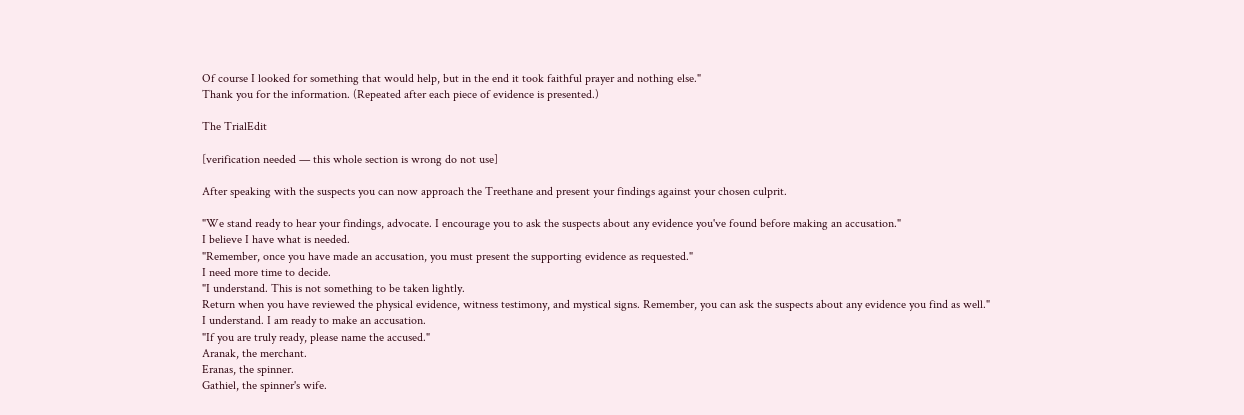Of course I looked for something that would help, but in the end it took faithful prayer and nothing else."
Thank you for the information. (Repeated after each piece of evidence is presented.)

The TrialEdit

[verification needed — this whole section is wrong do not use]

After speaking with the suspects you can now approach the Treethane and present your findings against your chosen culprit.

"We stand ready to hear your findings, advocate. I encourage you to ask the suspects about any evidence you've found before making an accusation."
I believe I have what is needed.
"Remember, once you have made an accusation, you must present the supporting evidence as requested."
I need more time to decide.
"I understand. This is not something to be taken lightly.
Return when you have reviewed the physical evidence, witness testimony, and mystical signs. Remember, you can ask the suspects about any evidence you find as well."
I understand. I am ready to make an accusation.
"If you are truly ready, please name the accused."
Aranak, the merchant.
Eranas, the spinner.
Gathiel, the spinner's wife.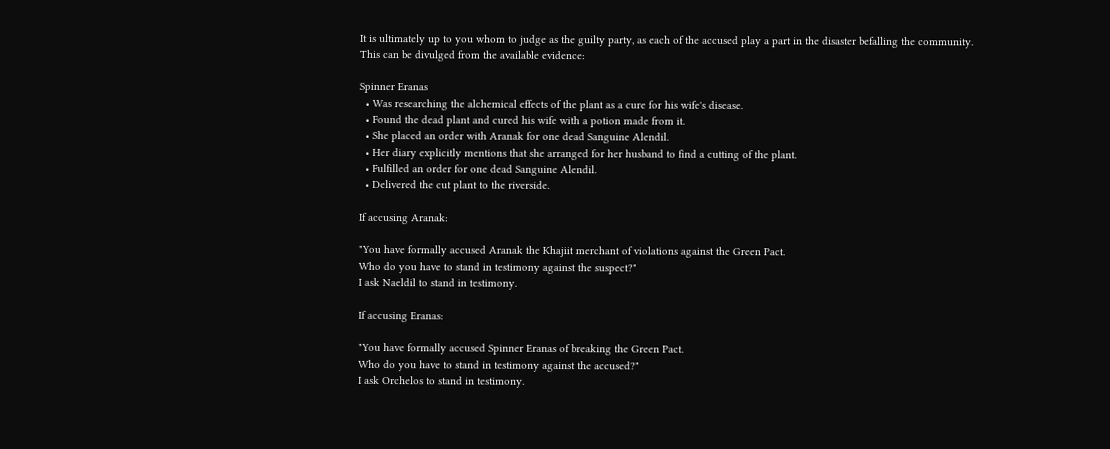It is ultimately up to you whom to judge as the guilty party, as each of the accused play a part in the disaster befalling the community. This can be divulged from the available evidence:

Spinner Eranas
  • Was researching the alchemical effects of the plant as a cure for his wife's disease.
  • Found the dead plant and cured his wife with a potion made from it.
  • She placed an order with Aranak for one dead Sanguine Alendil.
  • Her diary explicitly mentions that she arranged for her husband to find a cutting of the plant.
  • Fulfilled an order for one dead Sanguine Alendil.
  • Delivered the cut plant to the riverside.

If accusing Aranak:

"You have formally accused Aranak the Khajiit merchant of violations against the Green Pact.
Who do you have to stand in testimony against the suspect?"
I ask Naeldil to stand in testimony.

If accusing Eranas:

"You have formally accused Spinner Eranas of breaking the Green Pact.
Who do you have to stand in testimony against the accused?"
I ask Orchelos to stand in testimony.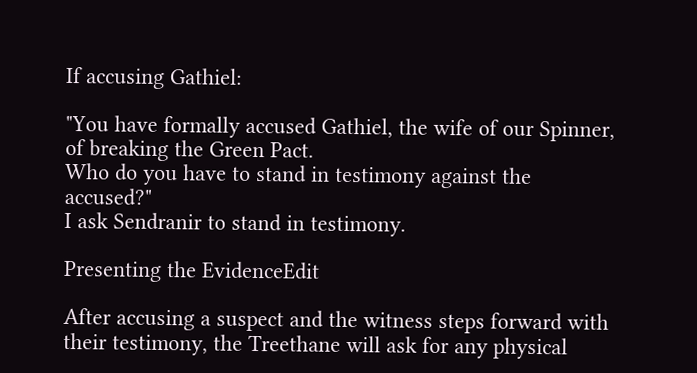If accusing Gathiel:

"You have formally accused Gathiel, the wife of our Spinner, of breaking the Green Pact.
Who do you have to stand in testimony against the accused?"
I ask Sendranir to stand in testimony.

Presenting the EvidenceEdit

After accusing a suspect and the witness steps forward with their testimony, the Treethane will ask for any physical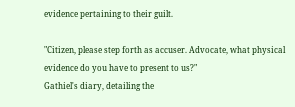evidence pertaining to their guilt.

"Citizen, please step forth as accuser. Advocate, what physical evidence do you have to present to us?"
Gathiel's diary, detailing the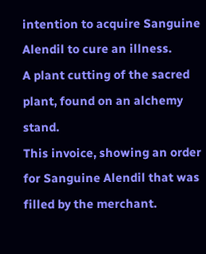intention to acquire Sanguine Alendil to cure an illness.
A plant cutting of the sacred plant, found on an alchemy stand.
This invoice, showing an order for Sanguine Alendil that was filled by the merchant.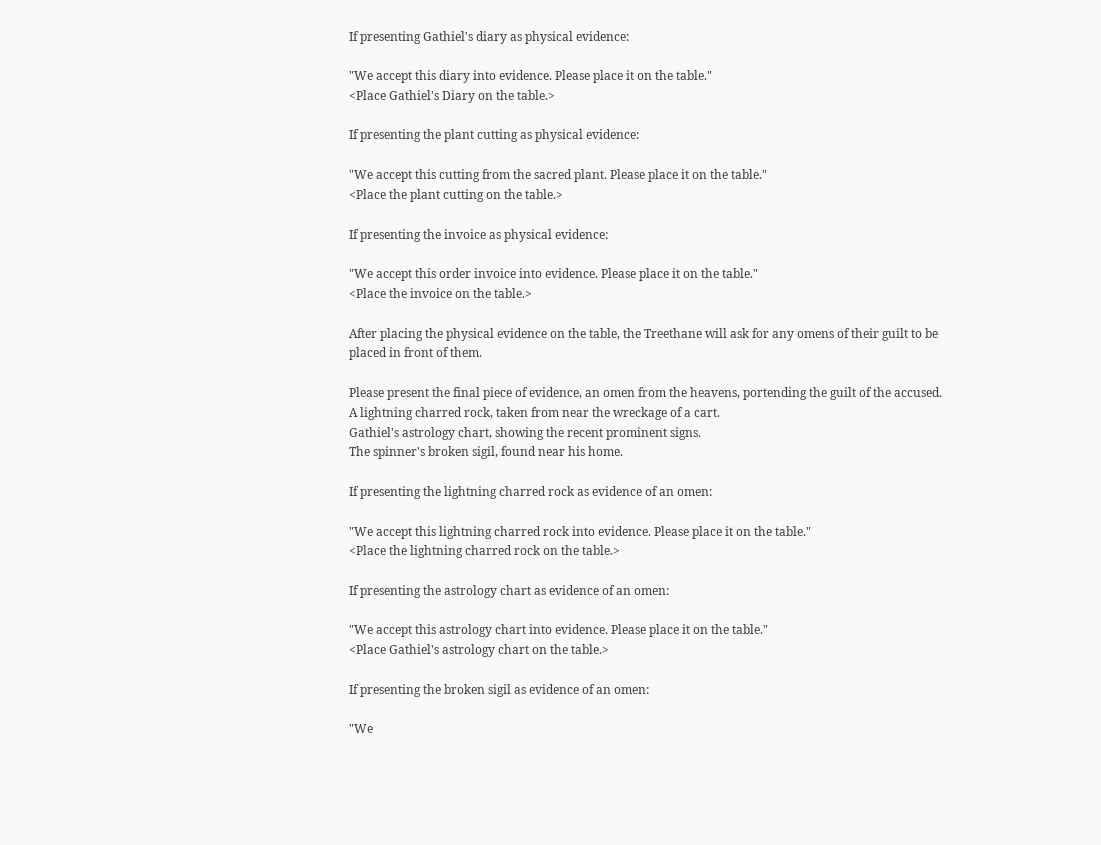If presenting Gathiel's diary as physical evidence:

"We accept this diary into evidence. Please place it on the table."
<Place Gathiel's Diary on the table.>

If presenting the plant cutting as physical evidence:

"We accept this cutting from the sacred plant. Please place it on the table."
<Place the plant cutting on the table.>

If presenting the invoice as physical evidence:

"We accept this order invoice into evidence. Please place it on the table."
<Place the invoice on the table.>

After placing the physical evidence on the table, the Treethane will ask for any omens of their guilt to be placed in front of them.

Please present the final piece of evidence, an omen from the heavens, portending the guilt of the accused.
A lightning charred rock, taken from near the wreckage of a cart.
Gathiel's astrology chart, showing the recent prominent signs.
The spinner's broken sigil, found near his home.

If presenting the lightning charred rock as evidence of an omen:

"We accept this lightning charred rock into evidence. Please place it on the table."
<Place the lightning charred rock on the table.>

If presenting the astrology chart as evidence of an omen:

"We accept this astrology chart into evidence. Please place it on the table."
<Place Gathiel's astrology chart on the table.>

If presenting the broken sigil as evidence of an omen:

"We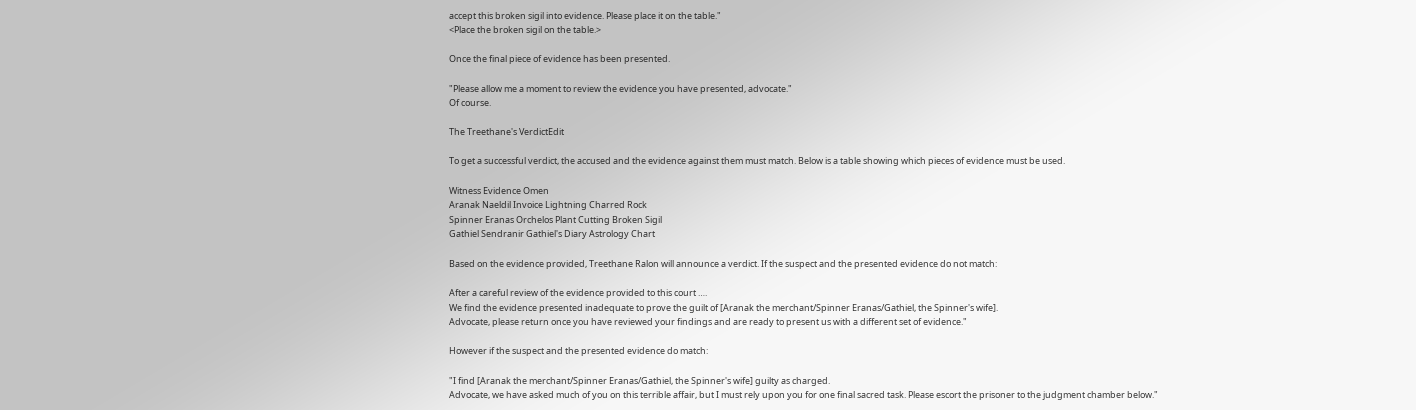accept this broken sigil into evidence. Please place it on the table."
<Place the broken sigil on the table.>

Once the final piece of evidence has been presented.

"Please allow me a moment to review the evidence you have presented, advocate."
Of course.

The Treethane's VerdictEdit

To get a successful verdict, the accused and the evidence against them must match. Below is a table showing which pieces of evidence must be used.

Witness Evidence Omen
Aranak Naeldil Invoice Lightning Charred Rock
Spinner Eranas Orchelos Plant Cutting Broken Sigil
Gathiel Sendranir Gathiel's Diary Astrology Chart

Based on the evidence provided, Treethane Ralon will announce a verdict. If the suspect and the presented evidence do not match:

After a careful review of the evidence provided to this court ….
We find the evidence presented inadequate to prove the guilt of [Aranak the merchant/Spinner Eranas/Gathiel, the Spinner's wife].
Advocate, please return once you have reviewed your findings and are ready to present us with a different set of evidence."

However if the suspect and the presented evidence do match:

"I find [Aranak the merchant/Spinner Eranas/Gathiel, the Spinner's wife] guilty as charged.
Advocate, we have asked much of you on this terrible affair, but I must rely upon you for one final sacred task. Please escort the prisoner to the judgment chamber below."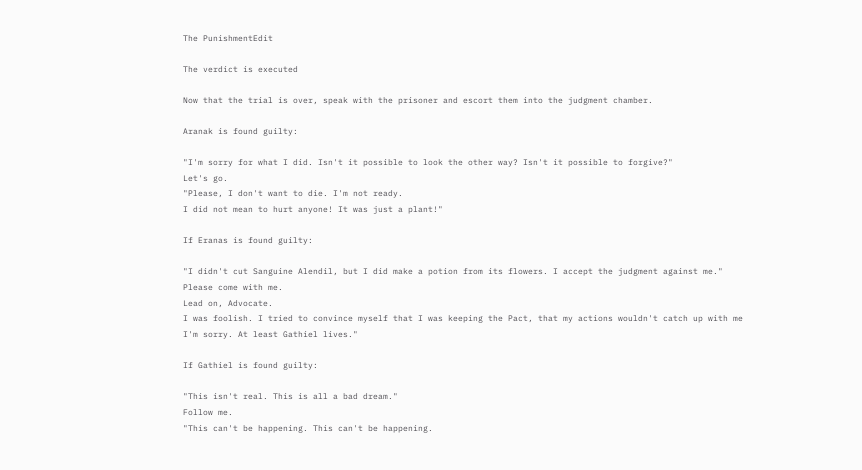The PunishmentEdit

The verdict is executed

Now that the trial is over, speak with the prisoner and escort them into the judgment chamber.

Aranak is found guilty:

"I'm sorry for what I did. Isn't it possible to look the other way? Isn't it possible to forgive?"
Let's go.
"Please, I don't want to die. I'm not ready.
I did not mean to hurt anyone! It was just a plant!"

If Eranas is found guilty:

"I didn't cut Sanguine Alendil, but I did make a potion from its flowers. I accept the judgment against me."
Please come with me.
Lead on, Advocate.
I was foolish. I tried to convince myself that I was keeping the Pact, that my actions wouldn't catch up with me
I'm sorry. At least Gathiel lives."

If Gathiel is found guilty:

"This isn't real. This is all a bad dream."
Follow me.
"This can't be happening. This can't be happening.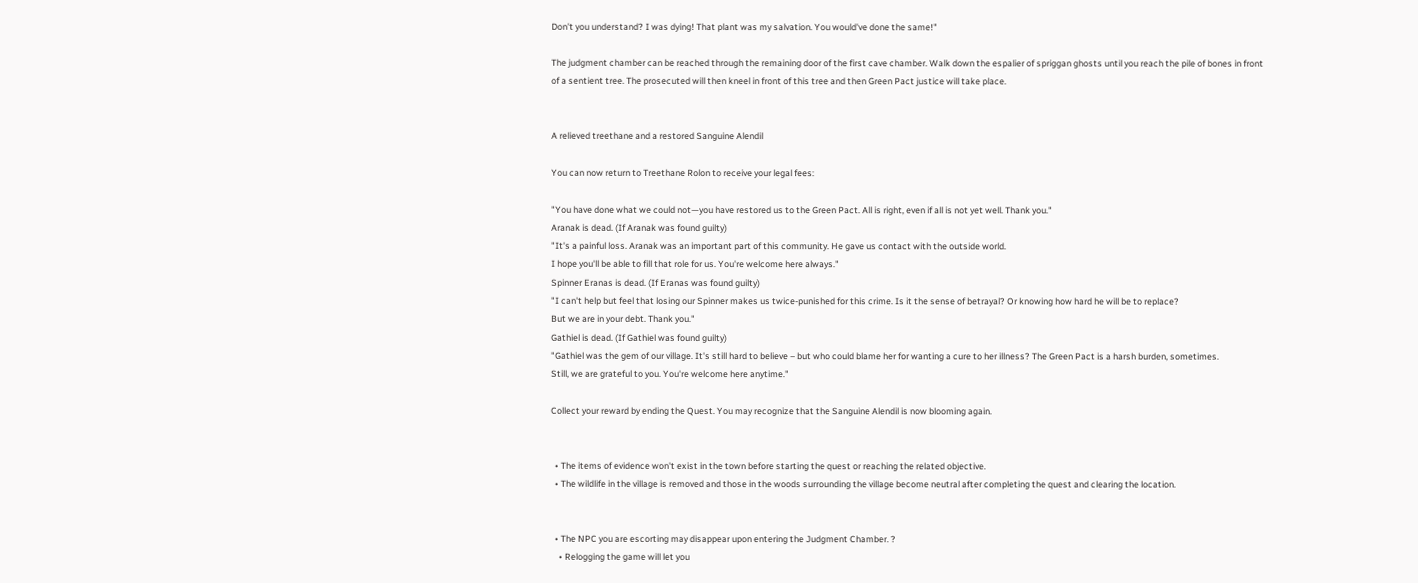Don't you understand? I was dying! That plant was my salvation. You would've done the same!"

The judgment chamber can be reached through the remaining door of the first cave chamber. Walk down the espalier of spriggan ghosts until you reach the pile of bones in front of a sentient tree. The prosecuted will then kneel in front of this tree and then Green Pact justice will take place.


A relieved treethane and a restored Sanguine Alendil

You can now return to Treethane Rolon to receive your legal fees:

"You have done what we could not—you have restored us to the Green Pact. All is right, even if all is not yet well. Thank you."
Aranak is dead. (If Aranak was found guilty)
"It's a painful loss. Aranak was an important part of this community. He gave us contact with the outside world.
I hope you'll be able to fill that role for us. You're welcome here always."
Spinner Eranas is dead. (If Eranas was found guilty)
"I can't help but feel that losing our Spinner makes us twice-punished for this crime. Is it the sense of betrayal? Or knowing how hard he will be to replace?
But we are in your debt. Thank you."
Gathiel is dead. (If Gathiel was found guilty)
"Gathiel was the gem of our village. It's still hard to believe – but who could blame her for wanting a cure to her illness? The Green Pact is a harsh burden, sometimes.
Still, we are grateful to you. You're welcome here anytime."

Collect your reward by ending the Quest. You may recognize that the Sanguine Alendil is now blooming again.


  • The items of evidence won't exist in the town before starting the quest or reaching the related objective.
  • The wildlife in the village is removed and those in the woods surrounding the village become neutral after completing the quest and clearing the location.


  • The NPC you are escorting may disappear upon entering the Judgment Chamber. ?
    • Relogging the game will let you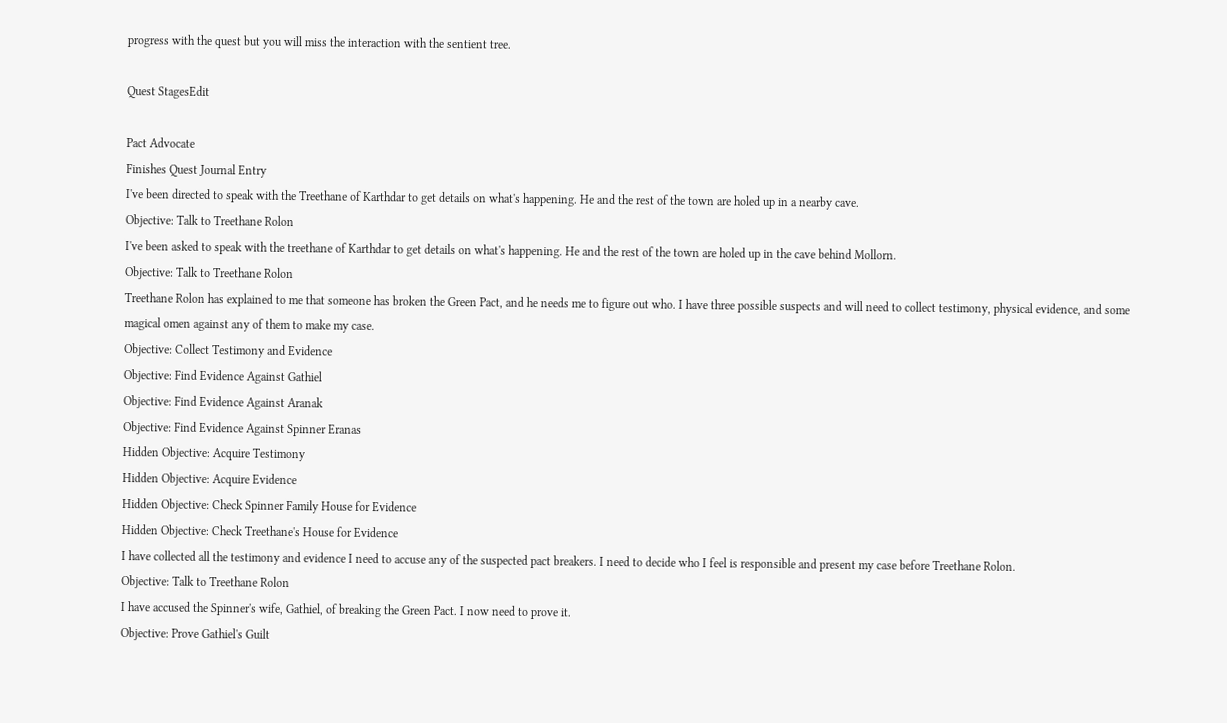progress with the quest but you will miss the interaction with the sentient tree.

Quest StagesEdit

Pact Advocate
Finishes Quest Journal Entry
I've been directed to speak with the Treethane of Karthdar to get details on what's happening. He and the rest of the town are holed up in a nearby cave.
Objective: Talk to Treethane Rolon
I've been asked to speak with the treethane of Karthdar to get details on what's happening. He and the rest of the town are holed up in the cave behind Mollorn.
Objective: Talk to Treethane Rolon
Treethane Rolon has explained to me that someone has broken the Green Pact, and he needs me to figure out who. I have three possible suspects and will need to collect testimony, physical evidence, and some magical omen against any of them to make my case.
Objective: Collect Testimony and Evidence
Objective: Find Evidence Against Gathiel
Objective: Find Evidence Against Aranak
Objective: Find Evidence Against Spinner Eranas
Hidden Objective: Acquire Testimony
Hidden Objective: Acquire Evidence
Hidden Objective: Check Spinner Family House for Evidence
Hidden Objective: Check Treethane's House for Evidence
I have collected all the testimony and evidence I need to accuse any of the suspected pact breakers. I need to decide who I feel is responsible and present my case before Treethane Rolon.
Objective: Talk to Treethane Rolon
I have accused the Spinner's wife, Gathiel, of breaking the Green Pact. I now need to prove it.
Objective: Prove Gathiel's Guilt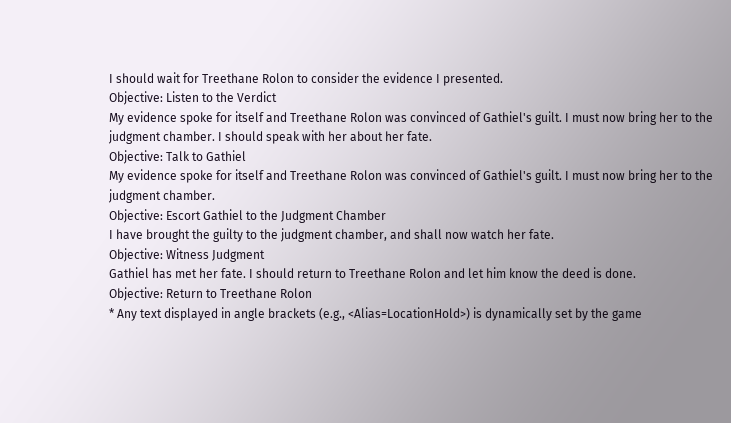I should wait for Treethane Rolon to consider the evidence I presented.
Objective: Listen to the Verdict
My evidence spoke for itself and Treethane Rolon was convinced of Gathiel's guilt. I must now bring her to the judgment chamber. I should speak with her about her fate.
Objective: Talk to Gathiel
My evidence spoke for itself and Treethane Rolon was convinced of Gathiel's guilt. I must now bring her to the judgment chamber.
Objective: Escort Gathiel to the Judgment Chamber
I have brought the guilty to the judgment chamber, and shall now watch her fate.
Objective: Witness Judgment
Gathiel has met her fate. I should return to Treethane Rolon and let him know the deed is done.
Objective: Return to Treethane Rolon
* Any text displayed in angle brackets (e.g., <Alias=LocationHold>) is dynamically set by the game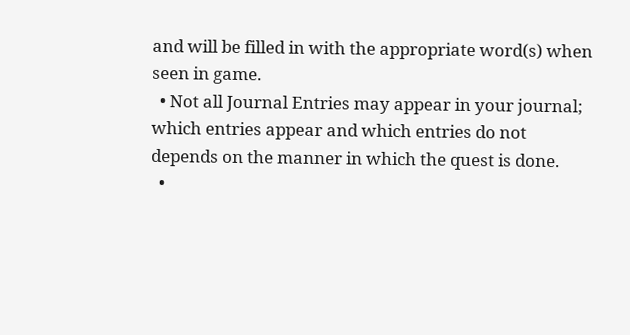and will be filled in with the appropriate word(s) when seen in game.
  • Not all Journal Entries may appear in your journal; which entries appear and which entries do not depends on the manner in which the quest is done.
  •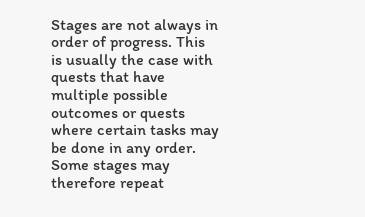Stages are not always in order of progress. This is usually the case with quests that have multiple possible outcomes or quests where certain tasks may be done in any order. Some stages may therefore repeat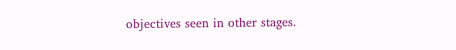objectives seen in other stages.